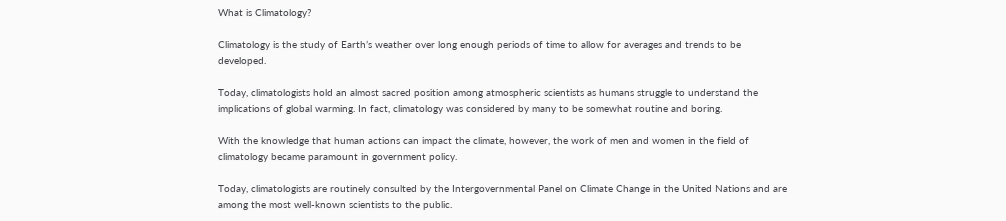What is Climatology?

Climatology is the study of Earth’s weather over long enough periods of time to allow for averages and trends to be developed.

Today, climatologists hold an almost sacred position among atmospheric scientists as humans struggle to understand the implications of global warming. In fact, climatology was considered by many to be somewhat routine and boring.

With the knowledge that human actions can impact the climate, however, the work of men and women in the field of climatology became paramount in government policy.

Today, climatologists are routinely consulted by the Intergovernmental Panel on Climate Change in the United Nations and are among the most well-known scientists to the public.